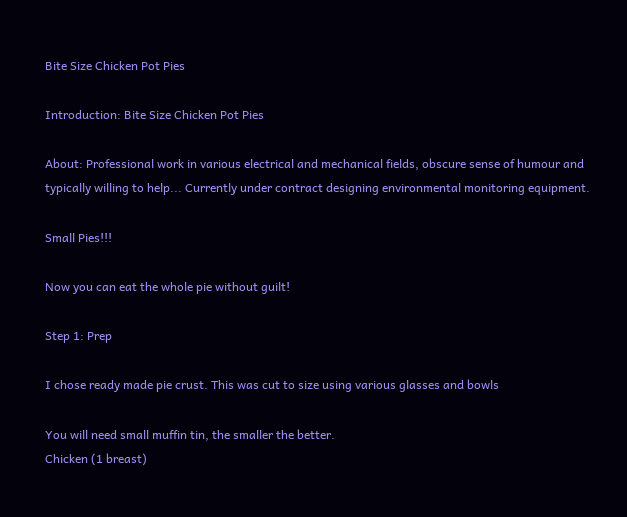Bite Size Chicken Pot Pies

Introduction: Bite Size Chicken Pot Pies

About: Professional work in various electrical and mechanical fields, obscure sense of humour and typically willing to help... Currently under contract designing environmental monitoring equipment.

Small Pies!!!

Now you can eat the whole pie without guilt!

Step 1: Prep

I chose ready made pie crust. This was cut to size using various glasses and bowls

You will need small muffin tin, the smaller the better.
Chicken (1 breast)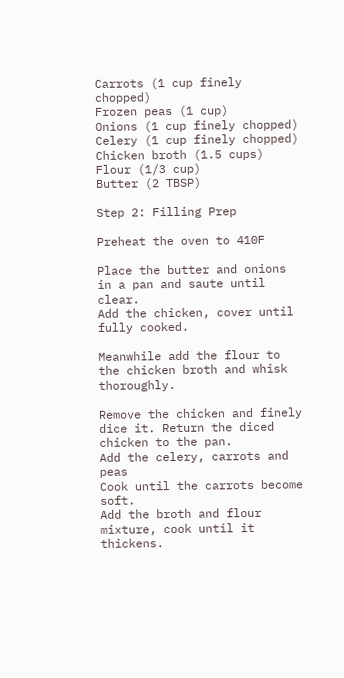Carrots (1 cup finely chopped)
Frozen peas (1 cup)
Onions (1 cup finely chopped)
Celery (1 cup finely chopped)
Chicken broth (1.5 cups)
Flour (1/3 cup)
Butter (2 TBSP)

Step 2: Filling Prep

Preheat the oven to 410F

Place the butter and onions in a pan and saute until clear.
Add the chicken, cover until fully cooked.

Meanwhile add the flour to the chicken broth and whisk thoroughly.

Remove the chicken and finely dice it. Return the diced chicken to the pan.
Add the celery, carrots and peas
Cook until the carrots become soft.
Add the broth and flour mixture, cook until it thickens.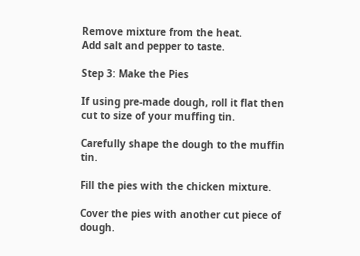Remove mixture from the heat.
Add salt and pepper to taste.

Step 3: Make the Pies

If using pre-made dough, roll it flat then cut to size of your muffing tin.

Carefully shape the dough to the muffin tin.

Fill the pies with the chicken mixture.

Cover the pies with another cut piece of dough.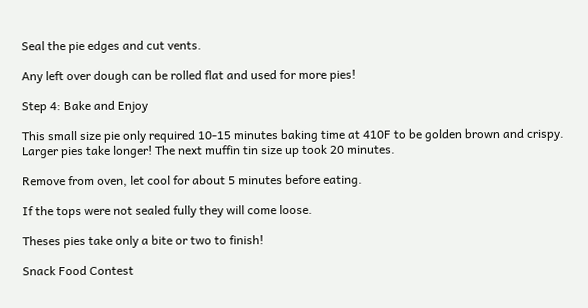Seal the pie edges and cut vents.

Any left over dough can be rolled flat and used for more pies!

Step 4: Bake and Enjoy

This small size pie only required 10-15 minutes baking time at 410F to be golden brown and crispy. Larger pies take longer! The next muffin tin size up took 20 minutes.

Remove from oven, let cool for about 5 minutes before eating.

If the tops were not sealed fully they will come loose.

Theses pies take only a bite or two to finish!

Snack Food Contest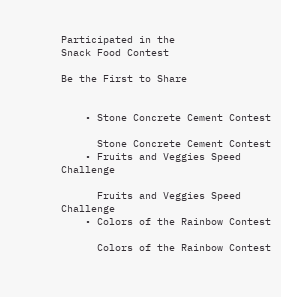Participated in the
Snack Food Contest

Be the First to Share


    • Stone Concrete Cement Contest

      Stone Concrete Cement Contest
    • Fruits and Veggies Speed Challenge

      Fruits and Veggies Speed Challenge
    • Colors of the Rainbow Contest

      Colors of the Rainbow Contest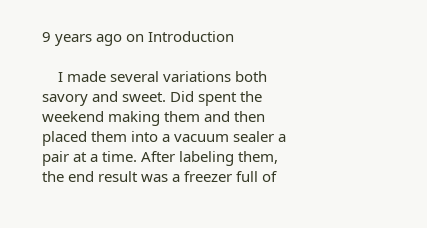9 years ago on Introduction

    I made several variations both savory and sweet. Did spent the weekend making them and then placed them into a vacuum sealer a pair at a time. After labeling them, the end result was a freezer full of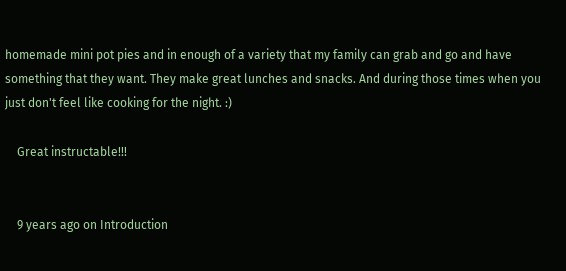homemade mini pot pies and in enough of a variety that my family can grab and go and have something that they want. They make great lunches and snacks. And during those times when you just don't feel like cooking for the night. :)

    Great instructable!!!


    9 years ago on Introduction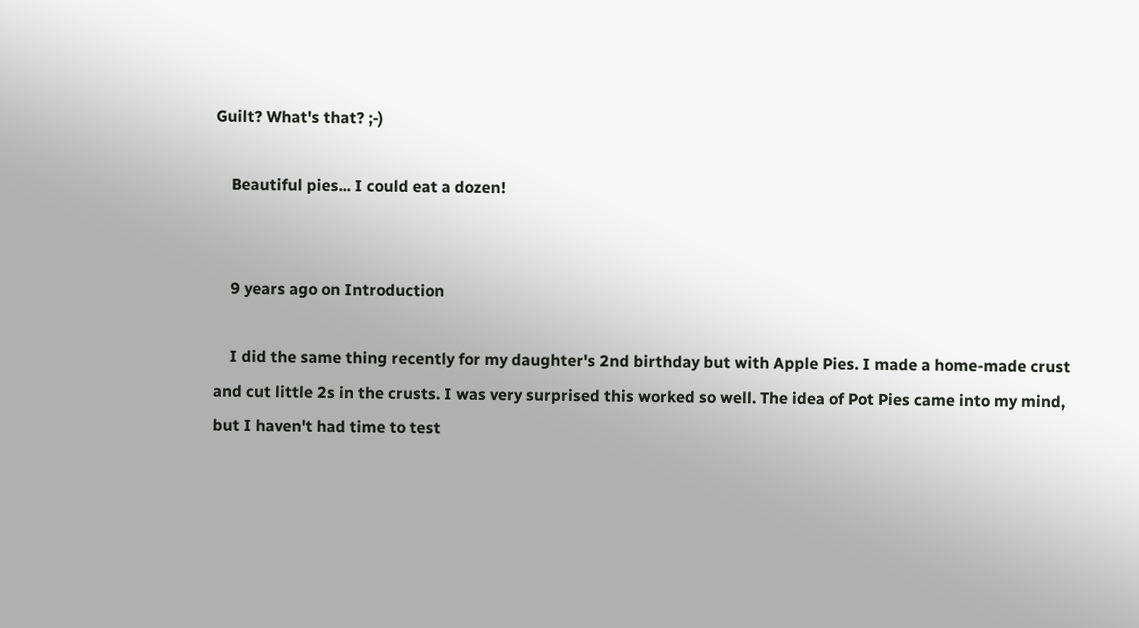Guilt? What's that? ;-)

    Beautiful pies... I could eat a dozen!


    9 years ago on Introduction

    I did the same thing recently for my daughter's 2nd birthday but with Apple Pies. I made a home-made crust and cut little 2s in the crusts. I was very surprised this worked so well. The idea of Pot Pies came into my mind, but I haven't had time to test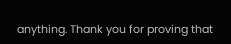anything. Thank you for proving that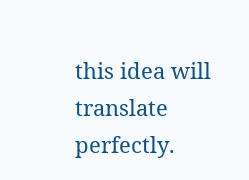this idea will translate perfectly.